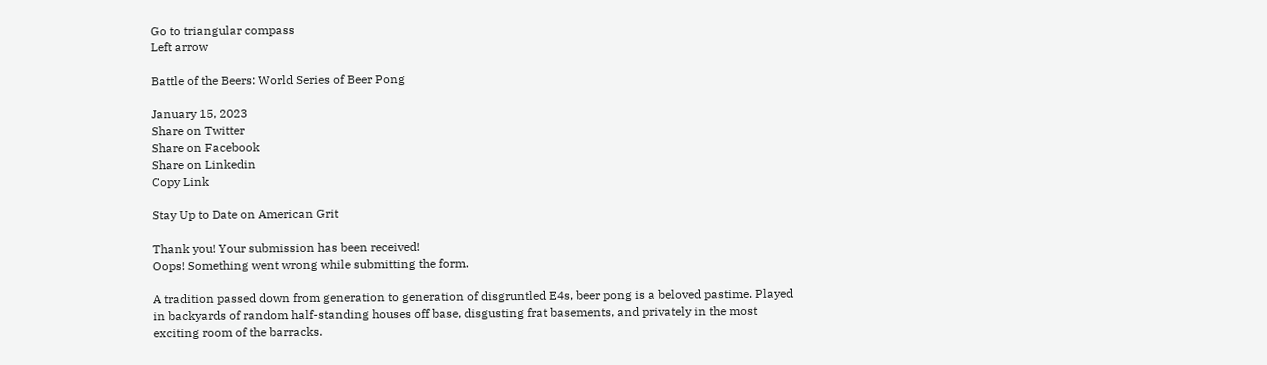Go to triangular compass
Left arrow

Battle of the Beers: World Series of Beer Pong

January 15, 2023
Share on Twitter
Share on Facebook
Share on Linkedin
Copy Link

Stay Up to Date on American Grit

Thank you! Your submission has been received!
Oops! Something went wrong while submitting the form.

A tradition passed down from generation to generation of disgruntled E4s, beer pong is a beloved pastime. Played in backyards of random half-standing houses off base, disgusting frat basements, and privately in the most exciting room of the barracks.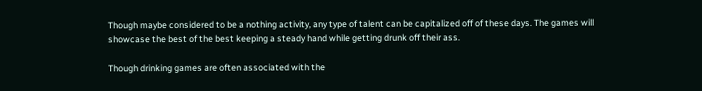Though maybe considered to be a nothing activity, any type of talent can be capitalized off of these days. The games will showcase the best of the best keeping a steady hand while getting drunk off their ass.

Though drinking games are often associated with the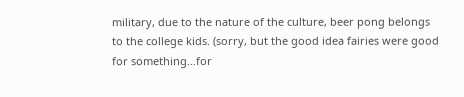military, due to the nature of the culture, beer pong belongs to the college kids. (sorry, but the good idea fairies were good for something…for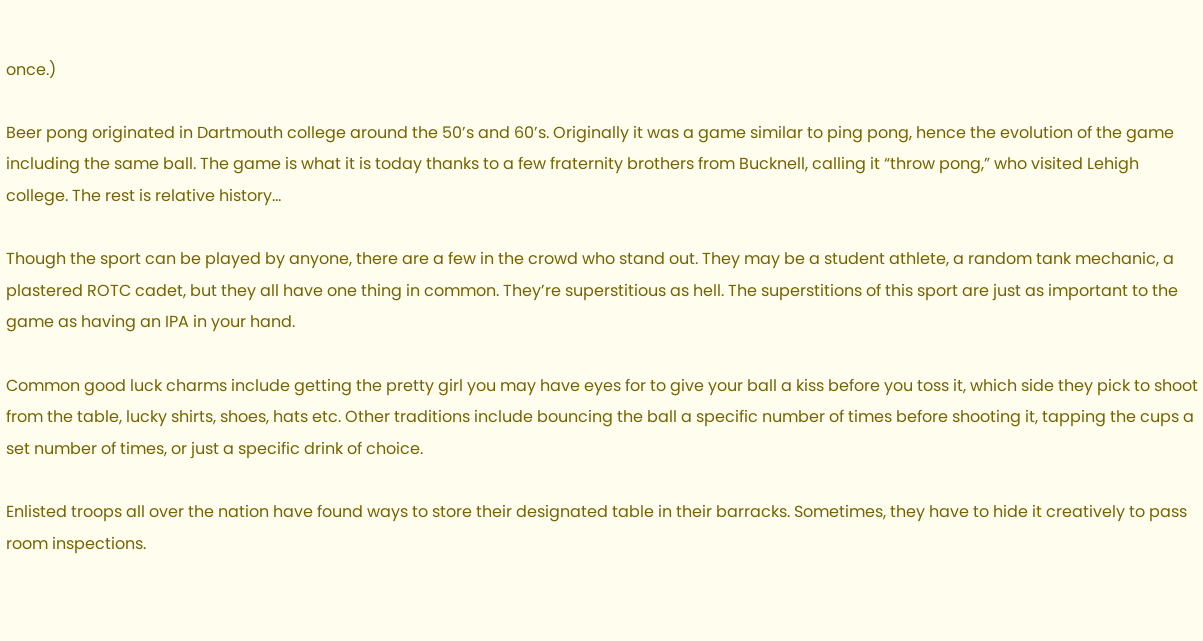once.)

Beer pong originated in Dartmouth college around the 50’s and 60’s. Originally it was a game similar to ping pong, hence the evolution of the game including the same ball. The game is what it is today thanks to a few fraternity brothers from Bucknell, calling it “throw pong,” who visited Lehigh college. The rest is relative history…

Though the sport can be played by anyone, there are a few in the crowd who stand out. They may be a student athlete, a random tank mechanic, a plastered ROTC cadet, but they all have one thing in common. They’re superstitious as hell. The superstitions of this sport are just as important to the game as having an IPA in your hand.

Common good luck charms include getting the pretty girl you may have eyes for to give your ball a kiss before you toss it, which side they pick to shoot from the table, lucky shirts, shoes, hats etc. Other traditions include bouncing the ball a specific number of times before shooting it, tapping the cups a set number of times, or just a specific drink of choice.

Enlisted troops all over the nation have found ways to store their designated table in their barracks. Sometimes, they have to hide it creatively to pass room inspections.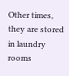Other times, they are stored in laundry rooms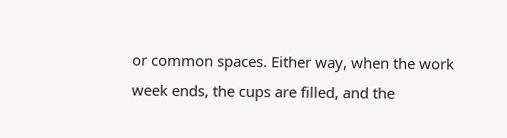or common spaces. Either way, when the work week ends, the cups are filled, and the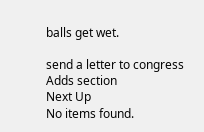balls get wet.

send a letter to congress
Adds section
Next Up
No items found.